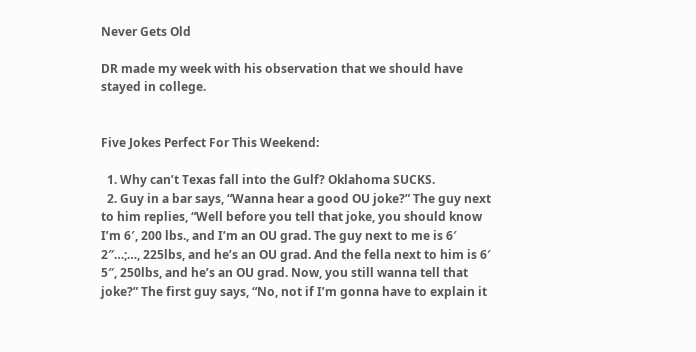Never Gets Old

DR made my week with his observation that we should have stayed in college.


Five Jokes Perfect For This Weekend:

  1. Why can’t Texas fall into the Gulf? Oklahoma SUCKS.
  2. Guy in a bar says, “Wanna hear a good OU joke?” The guy next to him replies, “Well before you tell that joke, you should know I’m 6′, 200 lbs., and I’m an OU grad. The guy next to me is 6′ 2″…;…, 225lbs, and he’s an OU grad. And the fella next to him is 6′ 5″, 250lbs, and he’s an OU grad. Now, you still wanna tell that joke?” The first guy says, “No, not if I’m gonna have to explain it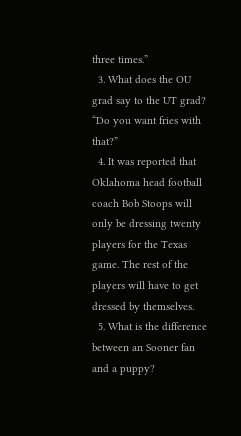three times.”
  3. What does the OU grad say to the UT grad? “Do you want fries with that?”
  4. It was reported that Oklahoma head football coach Bob Stoops will only be dressing twenty players for the Texas game. The rest of the players will have to get dressed by themselves.
  5. What is the difference between an Sooner fan and a puppy?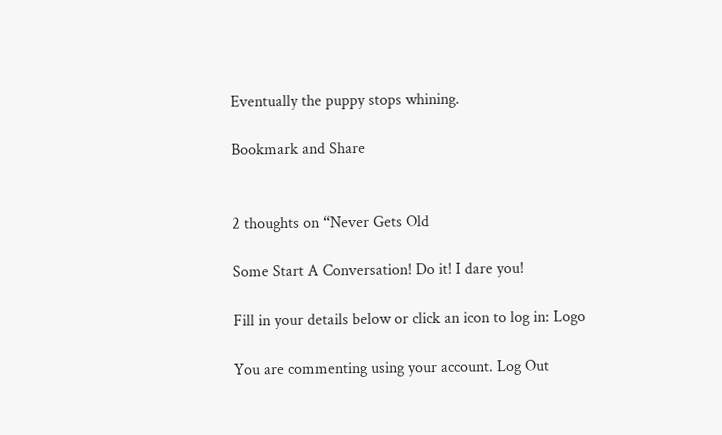Eventually the puppy stops whining.

Bookmark and Share


2 thoughts on “Never Gets Old

Some Start A Conversation! Do it! I dare you!

Fill in your details below or click an icon to log in: Logo

You are commenting using your account. Log Out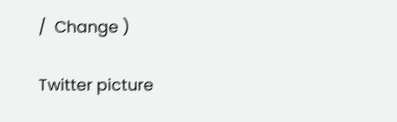/  Change )

Twitter picture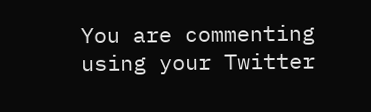You are commenting using your Twitter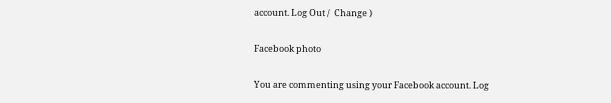account. Log Out /  Change )

Facebook photo

You are commenting using your Facebook account. Log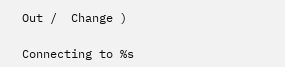Out /  Change )

Connecting to %s